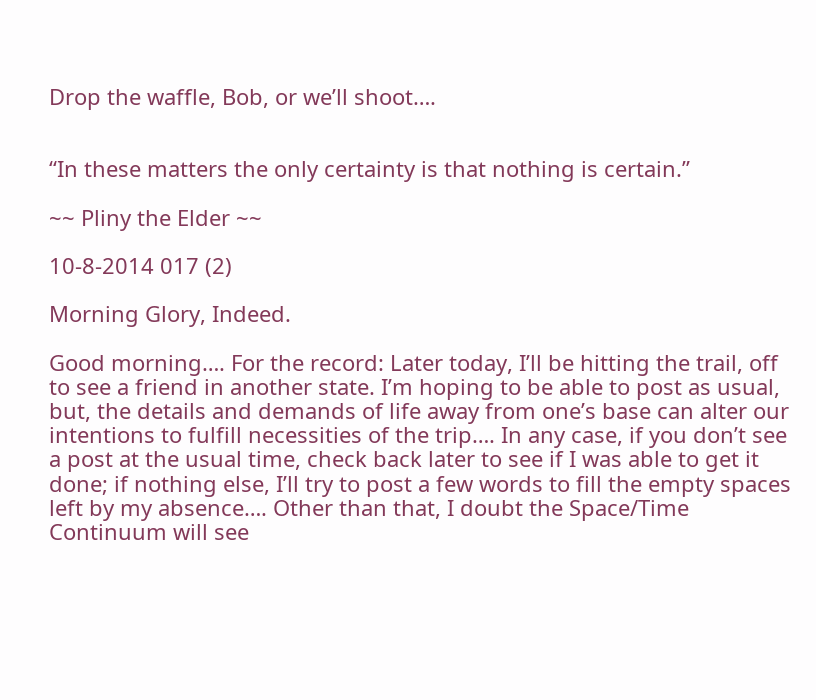Drop the waffle, Bob, or we’ll shoot….


“In these matters the only certainty is that nothing is certain.”

~~ Pliny the Elder ~~

10-8-2014 017 (2)

Morning Glory, Indeed.

Good morning…. For the record: Later today, I’ll be hitting the trail, off to see a friend in another state. I’m hoping to be able to post as usual, but, the details and demands of life away from one’s base can alter our intentions to fulfill necessities of the trip…. In any case, if you don’t see a post at the usual time, check back later to see if I was able to get it done; if nothing else, I’ll try to post a few words to fill the empty spaces left by my absence…. Other than that, I doubt the Space/Time Continuum will see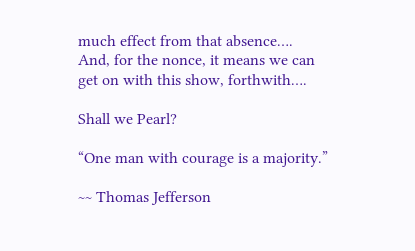much effect from that absence…. And, for the nonce, it means we can get on with this show, forthwith….

Shall we Pearl?

“One man with courage is a majority.”

~~ Thomas Jefferson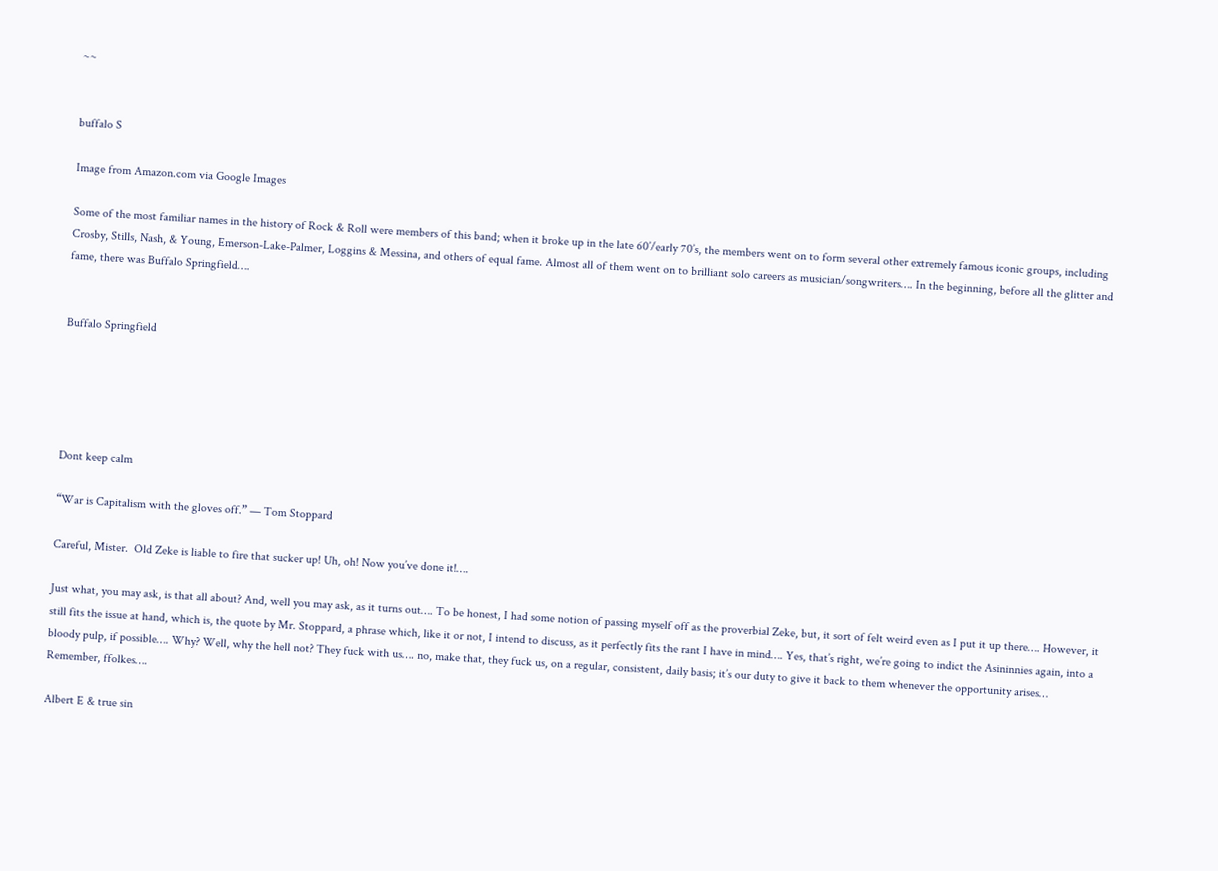~~


buffalo S

Image from Amazon.com via Google Images

Some of the most familiar names in the history of Rock & Roll were members of this band; when it broke up in the late 60’/early 70’s, the members went on to form several other extremely famous iconic groups, including Crosby, Stills, Nash, & Young, Emerson-Lake-Palmer, Loggins & Messina, and others of equal fame. Almost all of them went on to brilliant solo careers as musician/songwriters…. In the beginning, before all the glitter and fame, there was Buffalo Springfield….


Buffalo Springfield





Dont keep calm

“War is Capitalism with the gloves off.” — Tom Stoppard

Careful, Mister.  Old Zeke is liable to fire that sucker up! Uh, oh! Now you’ve done it!….

Just what, you may ask, is that all about? And, well you may ask, as it turns out…. To be honest, I had some notion of passing myself off as the proverbial Zeke, but, it sort of felt weird even as I put it up there…. However, it still fits the issue at hand, which is, the quote by Mr. Stoppard, a phrase which, like it or not, I intend to discuss, as it perfectly fits the rant I have in mind…. Yes, that’s right, we’re going to indict the Asininnies again, into a bloody pulp, if possible…. Why? Well, why the hell not? They fuck with us…. no, make that, they fuck us, on a regular, consistent, daily basis; it’s our duty to give it back to them whenever the opportunity arises… Remember, ffolkes….

Albert E & true sin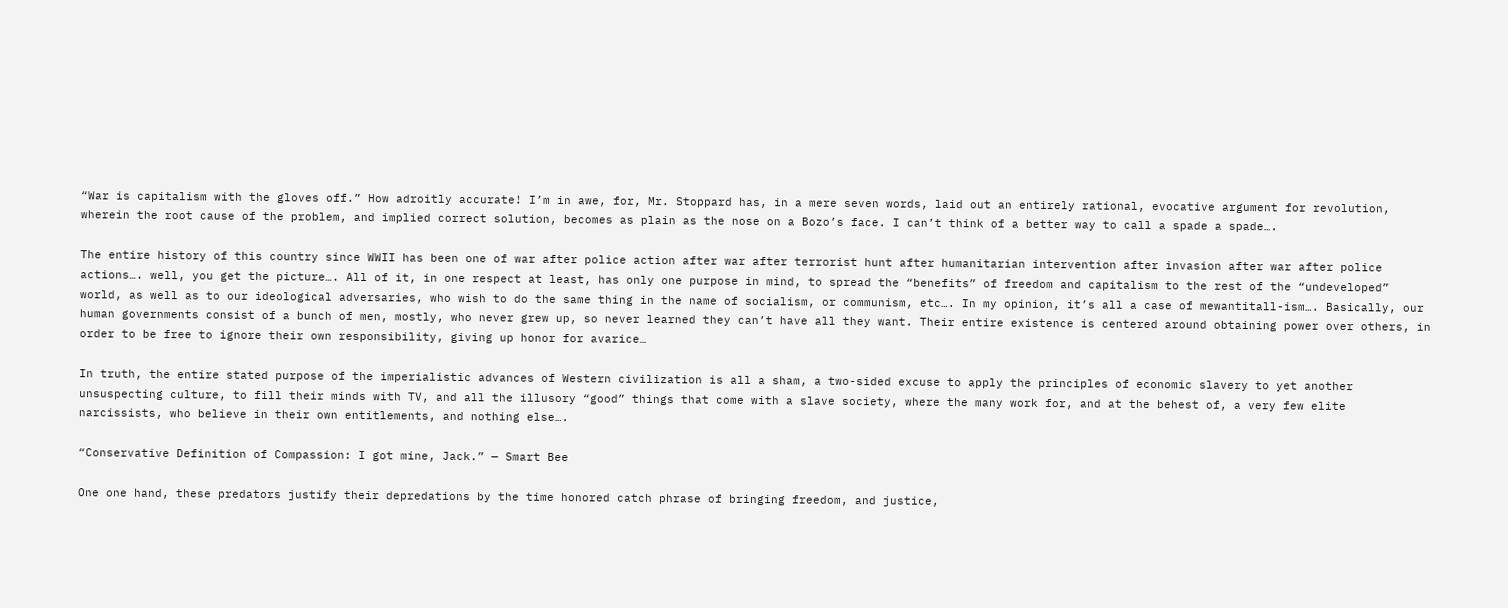“War is capitalism with the gloves off.” How adroitly accurate! I’m in awe, for, Mr. Stoppard has, in a mere seven words, laid out an entirely rational, evocative argument for revolution, wherein the root cause of the problem, and implied correct solution, becomes as plain as the nose on a Bozo’s face. I can’t think of a better way to call a spade a spade….

The entire history of this country since WWII has been one of war after police action after war after terrorist hunt after humanitarian intervention after invasion after war after police actions…. well, you get the picture…. All of it, in one respect at least, has only one purpose in mind, to spread the “benefits” of freedom and capitalism to the rest of the “undeveloped” world, as well as to our ideological adversaries, who wish to do the same thing in the name of socialism, or communism, etc…. In my opinion, it’s all a case of mewantitall-ism…. Basically, our human governments consist of a bunch of men, mostly, who never grew up, so never learned they can’t have all they want. Their entire existence is centered around obtaining power over others, in order to be free to ignore their own responsibility, giving up honor for avarice…

In truth, the entire stated purpose of the imperialistic advances of Western civilization is all a sham, a two-sided excuse to apply the principles of economic slavery to yet another unsuspecting culture, to fill their minds with TV, and all the illusory “good” things that come with a slave society, where the many work for, and at the behest of, a very few elite narcissists, who believe in their own entitlements, and nothing else….

“Conservative Definition of Compassion: I got mine, Jack.” — Smart Bee

One one hand, these predators justify their depredations by the time honored catch phrase of bringing freedom, and justice,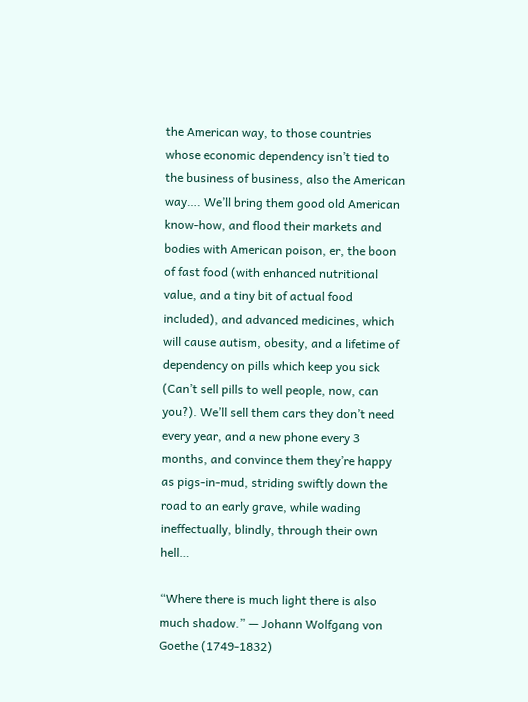the American way, to those countries whose economic dependency isn’t tied to the business of business, also the American way…. We’ll bring them good old American know-how, and flood their markets and bodies with American poison, er, the boon of fast food (with enhanced nutritional value, and a tiny bit of actual food included), and advanced medicines, which will cause autism, obesity, and a lifetime of dependency on pills which keep you sick (Can’t sell pills to well people, now, can you?). We’ll sell them cars they don’t need every year, and a new phone every 3 months, and convince them they’re happy as pigs-in-mud, striding swiftly down the road to an early grave, while wading ineffectually, blindly, through their own hell…

“Where there is much light there is also much shadow.” — Johann Wolfgang von Goethe (1749-1832)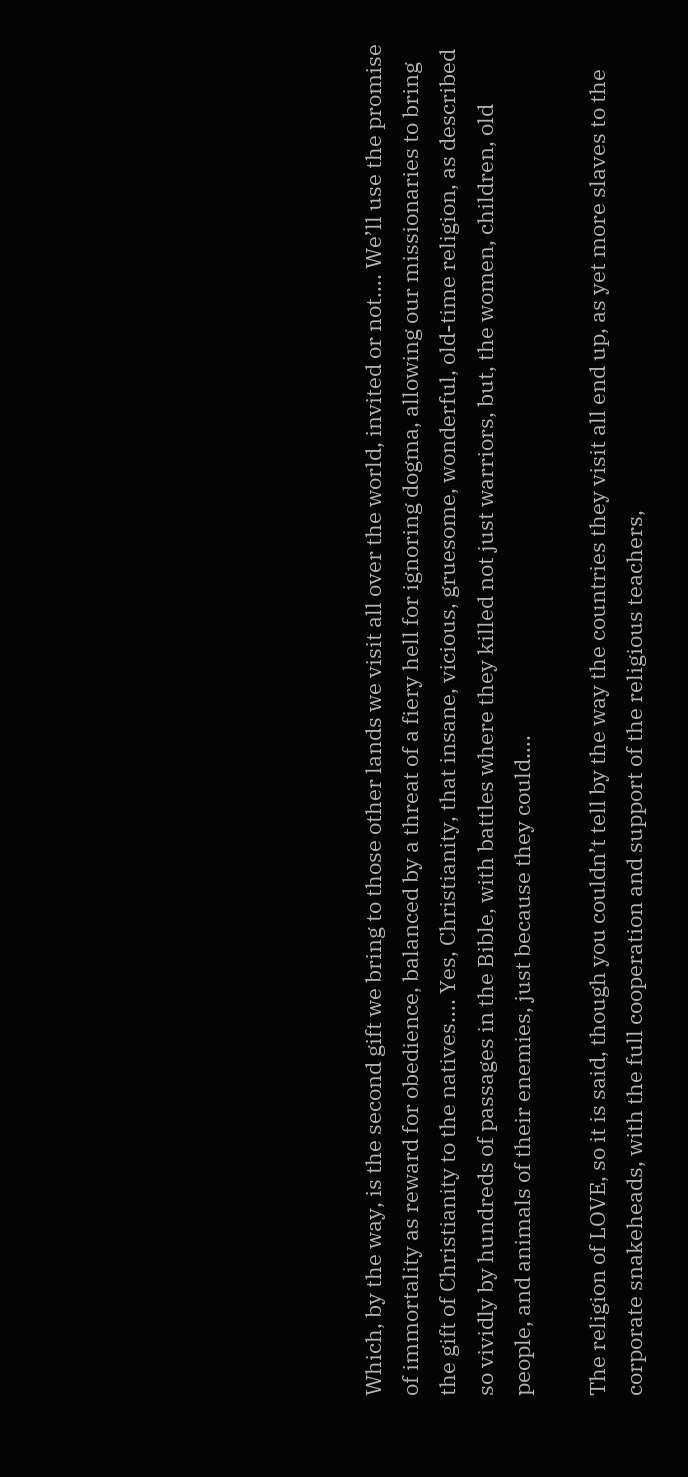Which, by the way, is the second gift we bring to those other lands we visit all over the world, invited or not…. We’ll use the promise of immortality as reward for obedience, balanced by a threat of a fiery hell for ignoring dogma, allowing our missionaries to bring the gift of Christianity to the natives…. Yes, Christianity, that insane, vicious, gruesome, wonderful, old-time religion, as described so vividly by hundreds of passages in the Bible, with battles where they killed not just warriors, but, the women, children, old people, and animals of their enemies, just because they could….

The religion of LOVE, so it is said, though you couldn’t tell by the way the countries they visit all end up, as yet more slaves to the corporate snakeheads, with the full cooperation and support of the religious teachers,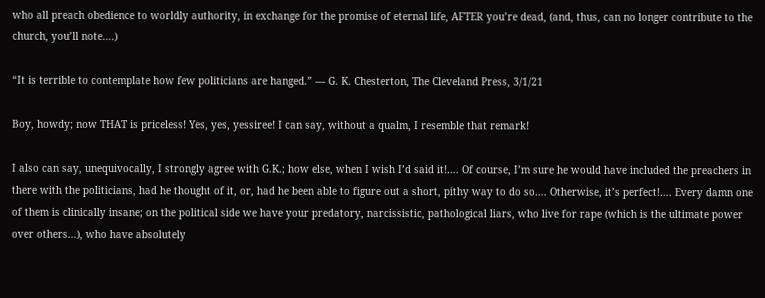who all preach obedience to worldly authority, in exchange for the promise of eternal life, AFTER you’re dead, (and, thus, can no longer contribute to the church, you’ll note….)

“It is terrible to contemplate how few politicians are hanged.” — G. K. Chesterton, The Cleveland Press, 3/1/21

Boy, howdy; now THAT is priceless! Yes, yes, yessiree! I can say, without a qualm, I resemble that remark!

I also can say, unequivocally, I strongly agree with G.K.; how else, when I wish I’d said it!…. Of course, I’m sure he would have included the preachers in there with the politicians, had he thought of it, or, had he been able to figure out a short, pithy way to do so…. Otherwise, it’s perfect!…. Every damn one of them is clinically insane; on the political side we have your predatory, narcissistic, pathological liars, who live for rape (which is the ultimate power over others…), who have absolutely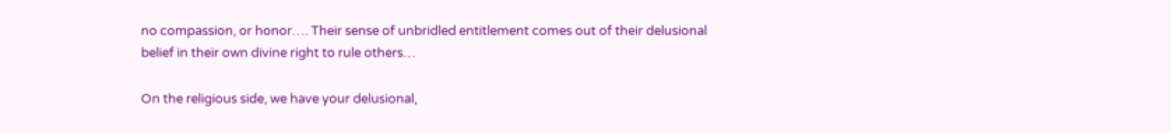no compassion, or honor…. Their sense of unbridled entitlement comes out of their delusional belief in their own divine right to rule others…

On the religious side, we have your delusional,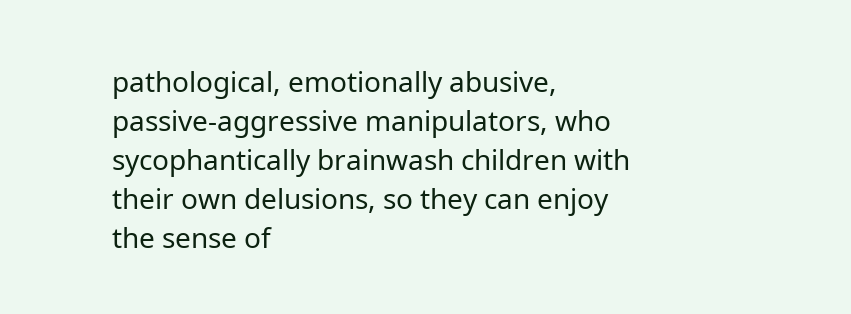pathological, emotionally abusive, passive-aggressive manipulators, who sycophantically brainwash children with their own delusions, so they can enjoy the sense of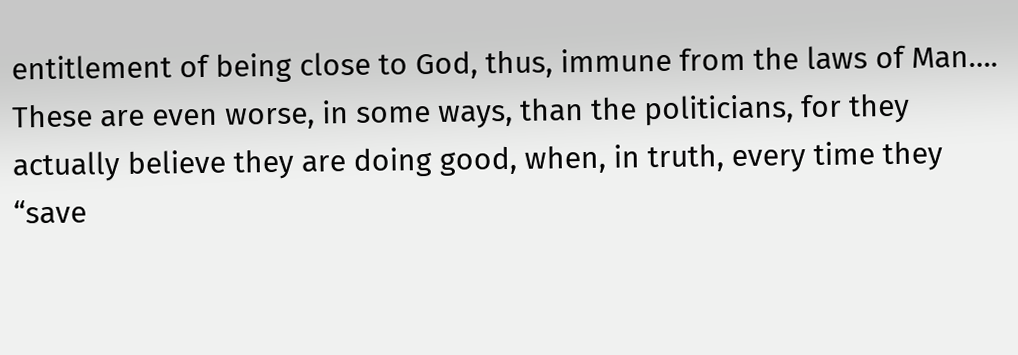entitlement of being close to God, thus, immune from the laws of Man…. These are even worse, in some ways, than the politicians, for they actually believe they are doing good, when, in truth, every time they “save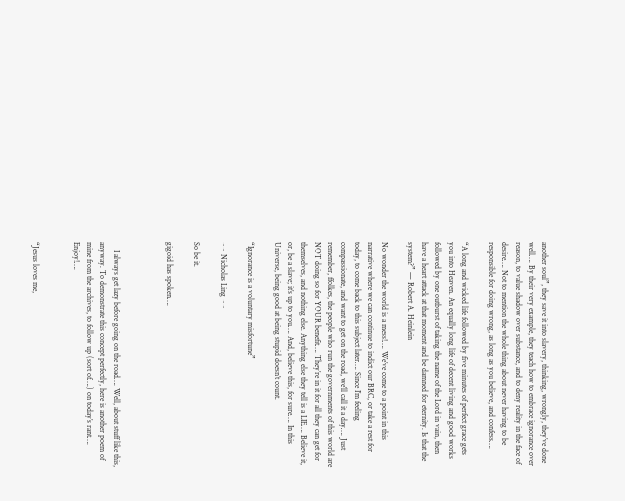another soul”, they save it into slavery, thinking, wrongly, they’ve done well…. By their very example, they teach how to embrace ignorance over reason, to value shadow over substance, and to deny reality in the face of desire…. Not to mention the whole thing about never having to be responsible for doing wrong, as long as you believe, and confess….

“A long and wicked life followed by five minutes of perfect grace gets you into Heaven. An equally long life of decent living and good works followed by one outburst of taking the name of the Lord in vain, then have a heart attack at that moment and be damned for eternity. Is that the system?” — Robert A. Heinlein

No wonder the world is a mess!…. We’ve come to a point in this narrative where we can continue to indict our BRC, or take a rest for today, to come back to this subject later…. Since I’m feeling compassionate, and want to get on the road, we’ll call it a day…. Just remember, ffolkes, the people who run the governments of this world are NOT doing so for YOUR benefit…. They’re in it for all they can get for themselves, and nothing else. Anything else they tell is a LIE…. Believe it, or, be a slave; it’s up to you…. And, believe this, for sure…. In this Universe, being good at being stupid doesn’t count.

“Ignorance is a voluntary misfortune”

~~ Nicholas Ling ~~

So be it.

gigoid has spoken….



    I always get lazy before going on the road…. Well, about stuff like this, anyway. To demonstrate this concept perfectly, here is another poem of mine from the archives, to follow up (sort of….) on today’s rant…. Enjoy!….


“Jesus loves me,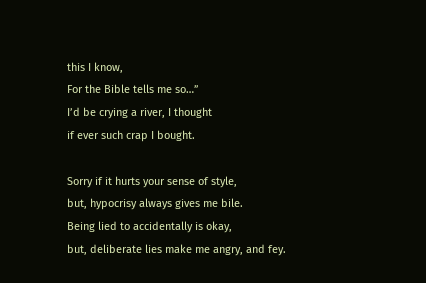this I know,
For the Bible tells me so…”
I’d be crying a river, I thought
if ever such crap I bought.

Sorry if it hurts your sense of style,
but, hypocrisy always gives me bile.
Being lied to accidentally is okay,
but, deliberate lies make me angry, and fey.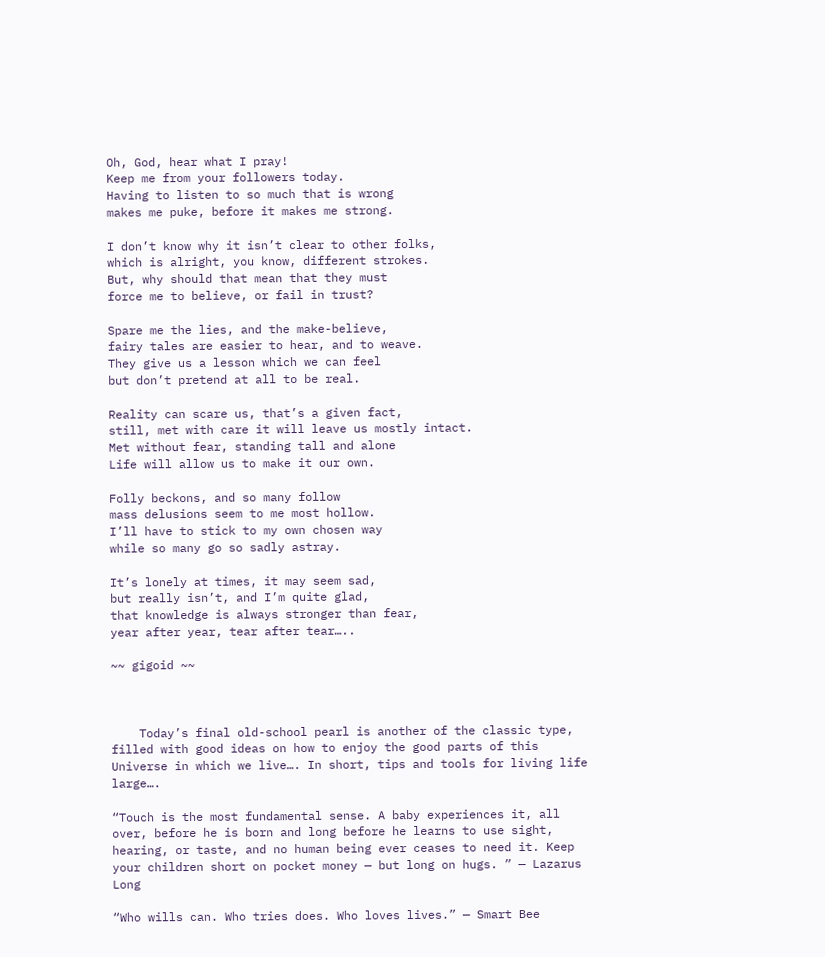Oh, God, hear what I pray!
Keep me from your followers today.
Having to listen to so much that is wrong
makes me puke, before it makes me strong.

I don’t know why it isn’t clear to other folks,
which is alright, you know, different strokes.
But, why should that mean that they must
force me to believe, or fail in trust?

Spare me the lies, and the make-believe,
fairy tales are easier to hear, and to weave.
They give us a lesson which we can feel
but don’t pretend at all to be real.

Reality can scare us, that’s a given fact,
still, met with care it will leave us mostly intact.
Met without fear, standing tall and alone
Life will allow us to make it our own.

Folly beckons, and so many follow
mass delusions seem to me most hollow.
I’ll have to stick to my own chosen way
while so many go so sadly astray.

It’s lonely at times, it may seem sad,
but really isn’t, and I’m quite glad,
that knowledge is always stronger than fear,
year after year, tear after tear…..

~~ gigoid ~~



    Today’s final old-school pearl is another of the classic type, filled with good ideas on how to enjoy the good parts of this Universe in which we live…. In short, tips and tools for living life large….

“Touch is the most fundamental sense. A baby experiences it, all over, before he is born and long before he learns to use sight, hearing, or taste, and no human being ever ceases to need it. Keep your children short on pocket money — but long on hugs. ” — Lazarus Long

“Who wills can. Who tries does. Who loves lives.” — Smart Bee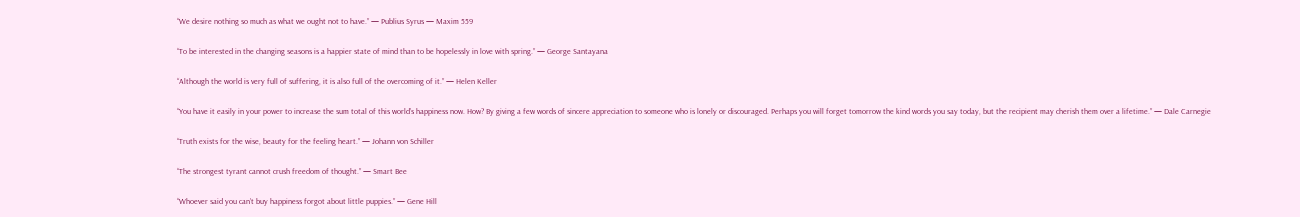“We desire nothing so much as what we ought not to have.” — Publius Syrus — Maxim 559

“To be interested in the changing seasons is a happier state of mind than to be hopelessly in love with spring.” — George Santayana

“Although the world is very full of suffering, it is also full of the overcoming of it.” — Helen Keller

“You have it easily in your power to increase the sum total of this world’s happiness now. How? By giving a few words of sincere appreciation to someone who is lonely or discouraged. Perhaps you will forget tomorrow the kind words you say today, but the recipient may cherish them over a lifetime.” — Dale Carnegie

“Truth exists for the wise, beauty for the feeling heart.” — Johann von Schiller

“The strongest tyrant cannot crush freedom of thought.” — Smart Bee

“Whoever said you can’t buy happiness forgot about little puppies.” — Gene Hill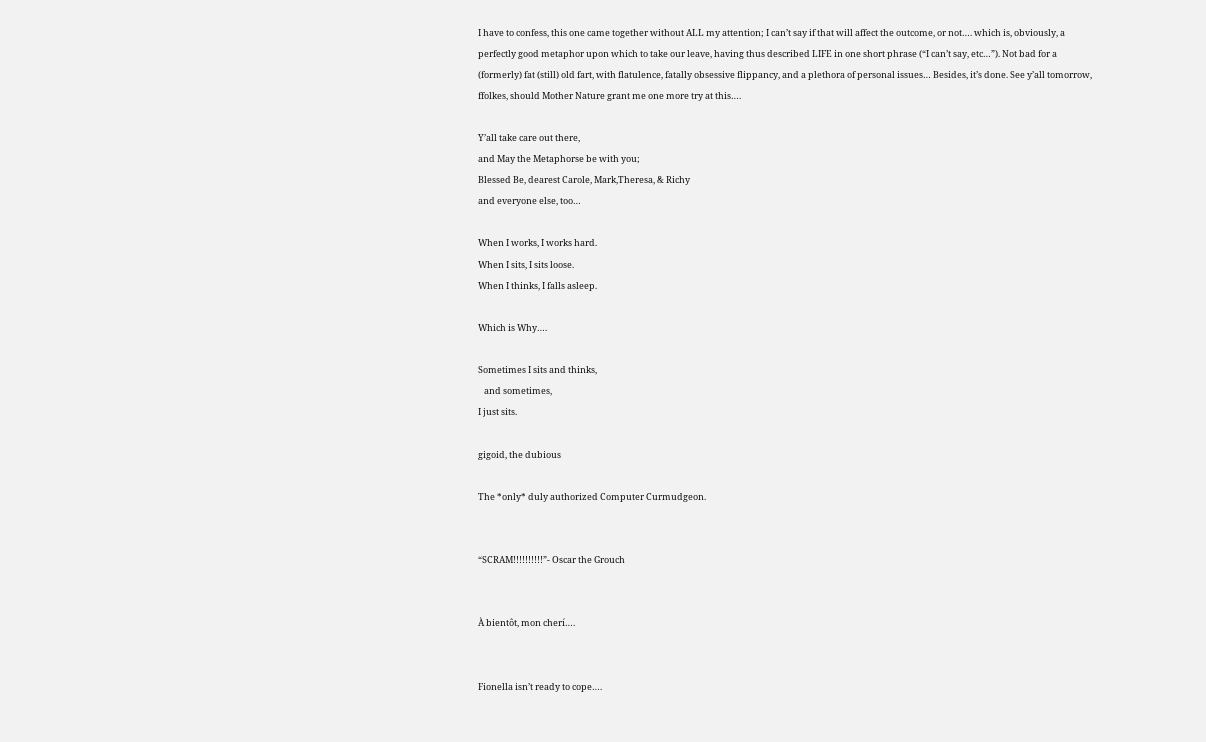I have to confess, this one came together without ALL my attention; I can’t say if that will affect the outcome, or not…. which is, obviously, a perfectly good metaphor upon which to take our leave, having thus described LIFE in one short phrase (“I can’t say, etc…”). Not bad for a (formerly) fat (still) old fart, with flatulence, fatally obsessive flippancy, and a plethora of personal issues… Besides, it’s done. See y’all tomorrow, ffolkes, should Mother Nature grant me one more try at this….

Y’all take care out there,
and May the Metaphorse be with you;
Blessed Be, dearest Carole, Mark,Theresa, & Richy
and everyone else, too…

When I works, I works hard.
When I sits, I sits loose.
When I thinks, I falls asleep.

Which is Why….

Sometimes I sits and thinks,
   and sometimes,
I just sits.

gigoid, the dubious

The *only* duly authorized Computer Curmudgeon.


“SCRAM!!!!!!!!!!”- Oscar the Grouch


À bientôt, mon cherí….


Fionella isn’t ready to cope….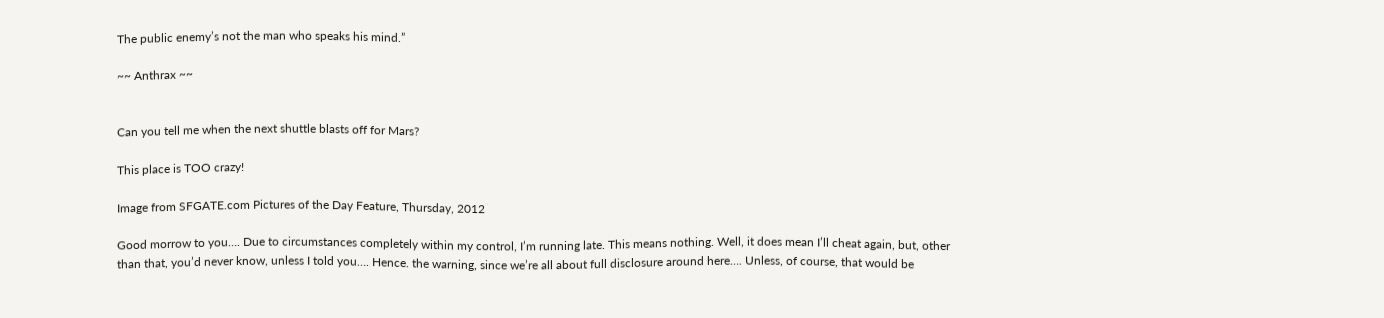The public enemy’s not the man who speaks his mind.”

~~ Anthrax ~~


Can you tell me when the next shuttle blasts off for Mars?

This place is TOO crazy!

Image from SFGATE.com Pictures of the Day Feature, Thursday, 2012

Good morrow to you…. Due to circumstances completely within my control, I’m running late. This means nothing. Well, it does mean I’ll cheat again, but, other than that, you’d never know, unless I told you…. Hence. the warning, since we’re all about full disclosure around here…. Unless, of course, that would be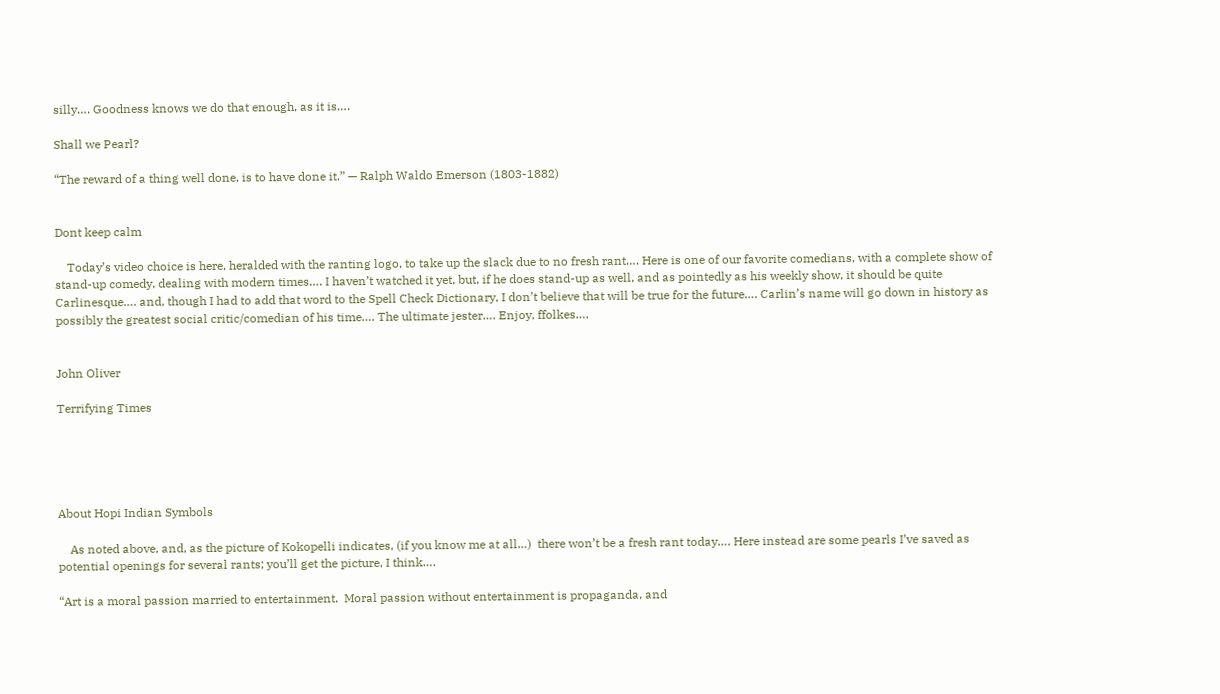silly…. Goodness knows we do that enough, as it is….

Shall we Pearl?

“The reward of a thing well done, is to have done it.” — Ralph Waldo Emerson (1803-1882)


Dont keep calm

    Today’s video choice is here, heralded with the ranting logo, to take up the slack due to no fresh rant…. Here is one of our favorite comedians, with a complete show of stand-up comedy, dealing with modern times…. I haven’t watched it yet, but, if he does stand-up as well, and as pointedly as his weekly show, it should be quite Carlinesque…. and, though I had to add that word to the Spell Check Dictionary, I don’t believe that will be true for the future…. Carlin’s name will go down in history as possibly the greatest social critic/comedian of his time…. The ultimate jester…. Enjoy, ffolkes….


John Oliver

Terrifying Times





About Hopi Indian Symbols

    As noted above, and, as the picture of Kokopelli indicates, (if you know me at all…)  there won’t be a fresh rant today…. Here instead are some pearls I’ve saved as potential openings for several rants; you’ll get the picture, I think….

“Art is a moral passion married to entertainment.  Moral passion without entertainment is propaganda, and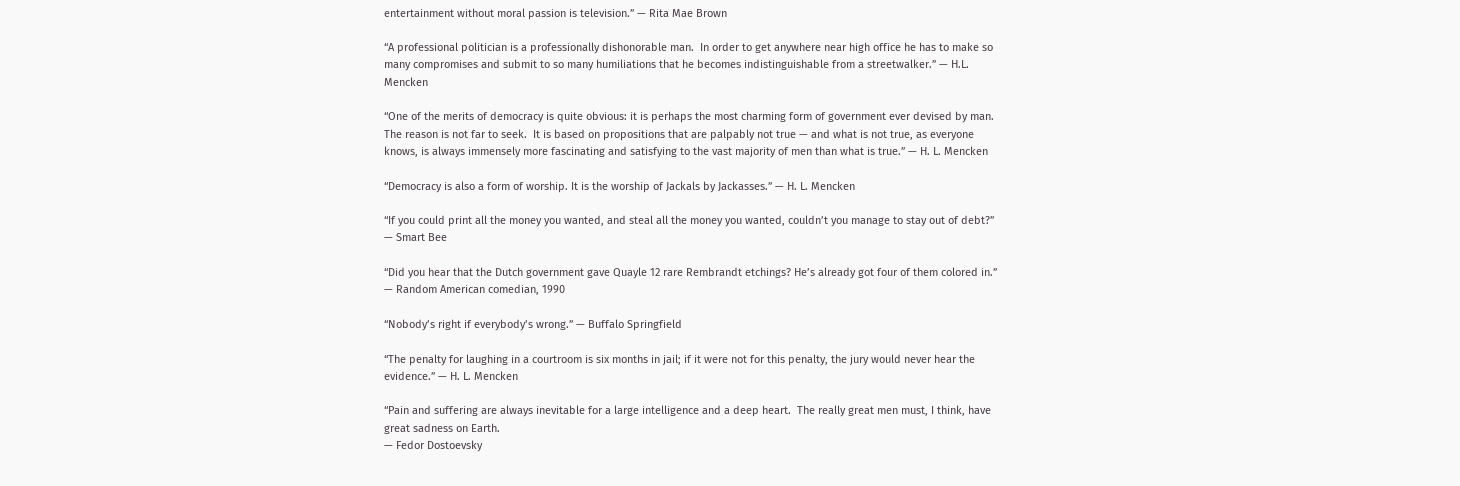entertainment without moral passion is television.” — Rita Mae Brown

“A professional politician is a professionally dishonorable man.  In order to get anywhere near high office he has to make so many compromises and submit to so many humiliations that he becomes indistinguishable from a streetwalker.” — H.L. Mencken

“One of the merits of democracy is quite obvious: it is perhaps the most charming form of government ever devised by man.  The reason is not far to seek.  It is based on propositions that are palpably not true — and what is not true, as everyone knows, is always immensely more fascinating and satisfying to the vast majority of men than what is true.” — H. L. Mencken

“Democracy is also a form of worship. It is the worship of Jackals by Jackasses.” — H. L. Mencken

“If you could print all the money you wanted, and steal all the money you wanted, couldn’t you manage to stay out of debt?” — Smart Bee

“Did you hear that the Dutch government gave Quayle 12 rare Rembrandt etchings? He’s already got four of them colored in.” — Random American comedian, 1990

“Nobody’s right if everybody’s wrong.” — Buffalo Springfield

“The penalty for laughing in a courtroom is six months in jail; if it were not for this penalty, the jury would never hear the evidence.” — H. L. Mencken

“Pain and suffering are always inevitable for a large intelligence and a deep heart.  The really great men must, I think, have great sadness on Earth.
— Fedor Dostoevsky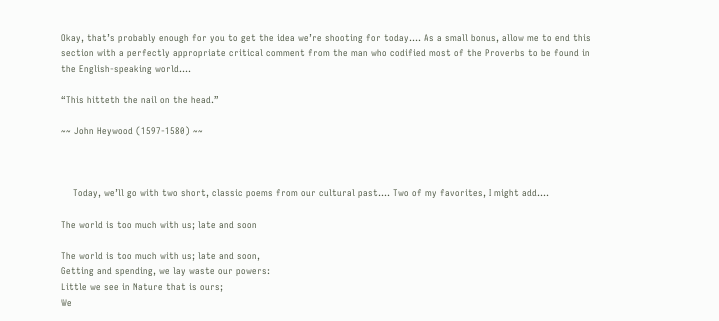Okay, that’s probably enough for you to get the idea we’re shooting for today…. As a small bonus, allow me to end this section with a perfectly appropriate critical comment from the man who codified most of the Proverbs to be found in the English-speaking world….

“This hitteth the nail on the head.”

~~ John Heywood (1597-1580) ~~



    Today, we’ll go with two short, classic poems from our cultural past…. Two of my favorites, I might add….

The world is too much with us; late and soon

The world is too much with us; late and soon,
Getting and spending, we lay waste our powers:
Little we see in Nature that is ours;
We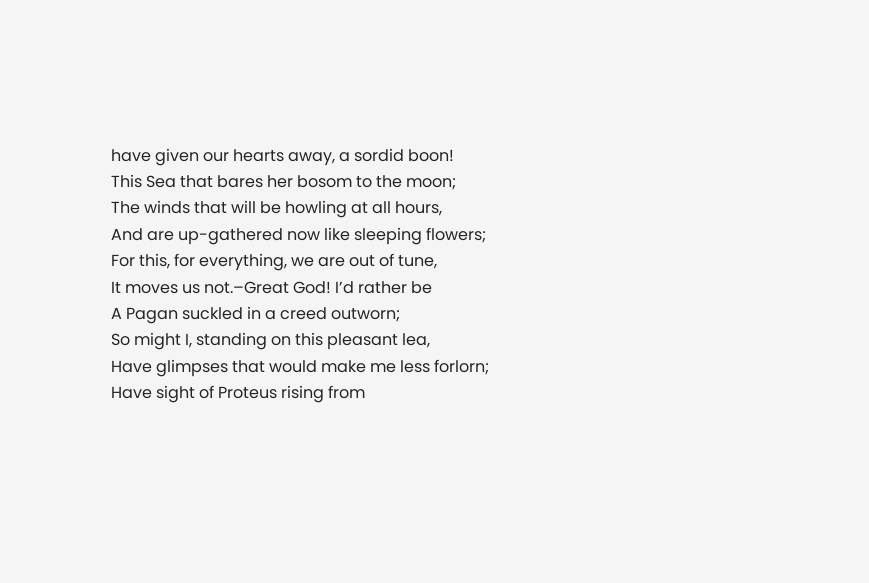have given our hearts away, a sordid boon!
This Sea that bares her bosom to the moon;
The winds that will be howling at all hours,
And are up-gathered now like sleeping flowers;
For this, for everything, we are out of tune,
It moves us not.–Great God! I’d rather be
A Pagan suckled in a creed outworn;
So might I, standing on this pleasant lea,
Have glimpses that would make me less forlorn;
Have sight of Proteus rising from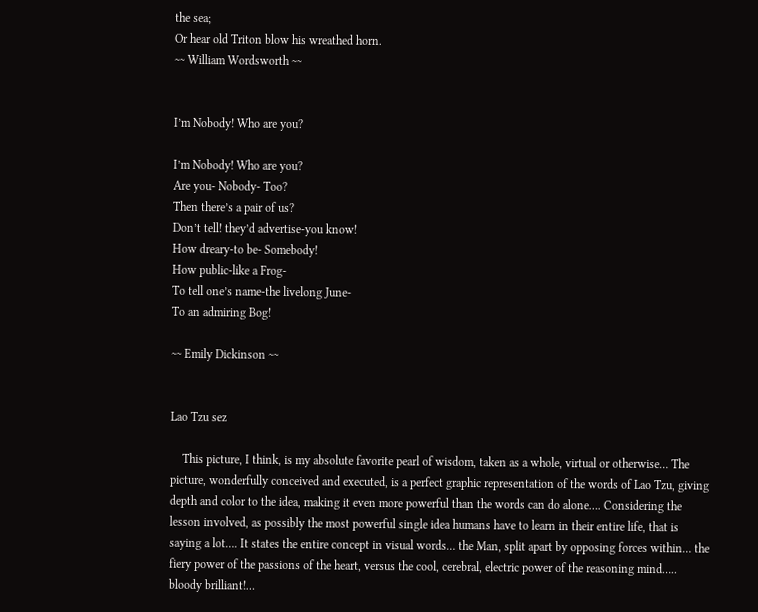the sea;
Or hear old Triton blow his wreathed horn.
~~ William Wordsworth ~~


I’m Nobody! Who are you?

I’m Nobody! Who are you?
Are you- Nobody- Too?
Then there’s a pair of us?
Don’t tell! they’d advertise-you know!
How dreary-to be- Somebody!
How public-like a Frog-
To tell one’s name-the livelong June-
To an admiring Bog!

~~ Emily Dickinson ~~


Lao Tzu sez

    This picture, I think, is my absolute favorite pearl of wisdom, taken as a whole, virtual or otherwise… The picture, wonderfully conceived and executed, is a perfect graphic representation of the words of Lao Tzu, giving depth and color to the idea, making it even more powerful than the words can do alone…. Considering the lesson involved, as possibly the most powerful single idea humans have to learn in their entire life, that is saying a lot…. It states the entire concept in visual words… the Man, split apart by opposing forces within… the fiery power of the passions of the heart, versus the cool, cerebral, electric power of the reasoning mind….. bloody brilliant!…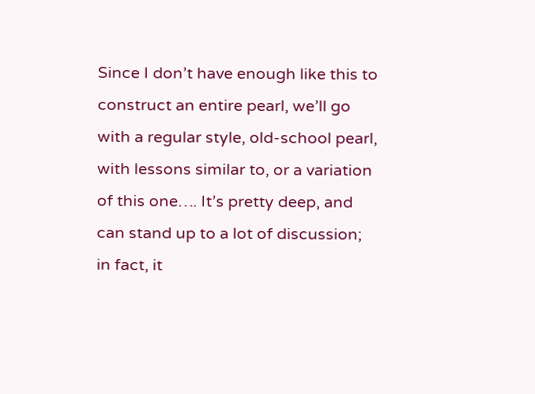Since I don’t have enough like this to construct an entire pearl, we’ll go with a regular style, old-school pearl, with lessons similar to, or a variation of this one…. It’s pretty deep, and can stand up to a lot of discussion; in fact, it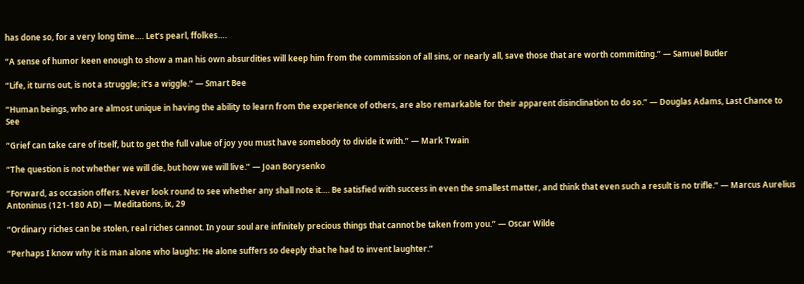has done so, for a very long time…. Let’s pearl, ffolkes….

“A sense of humor keen enough to show a man his own absurdities will keep him from the commission of all sins, or nearly all, save those that are worth committing.” — Samuel Butler

“Life, it turns out, is not a struggle; it’s a wiggle.” — Smart Bee

“Human beings, who are almost unique in having the ability to learn from the experience of others, are also remarkable for their apparent disinclination to do so.” — Douglas Adams, Last Chance to See

“Grief can take care of itself, but to get the full value of joy you must have somebody to divide it with.” — Mark Twain

“The question is not whether we will die, but how we will live.” — Joan Borysenko

“Forward, as occasion offers. Never look round to see whether any shall note it…. Be satisfied with success in even the smallest matter, and think that even such a result is no trifle.” — Marcus Aurelius Antoninus (121-180 AD) — Meditations, ix, 29

“Ordinary riches can be stolen, real riches cannot. In your soul are infinitely precious things that cannot be taken from you.” — Oscar Wilde

“Perhaps I know why it is man alone who laughs: He alone suffers so deeply that he had to invent laughter.”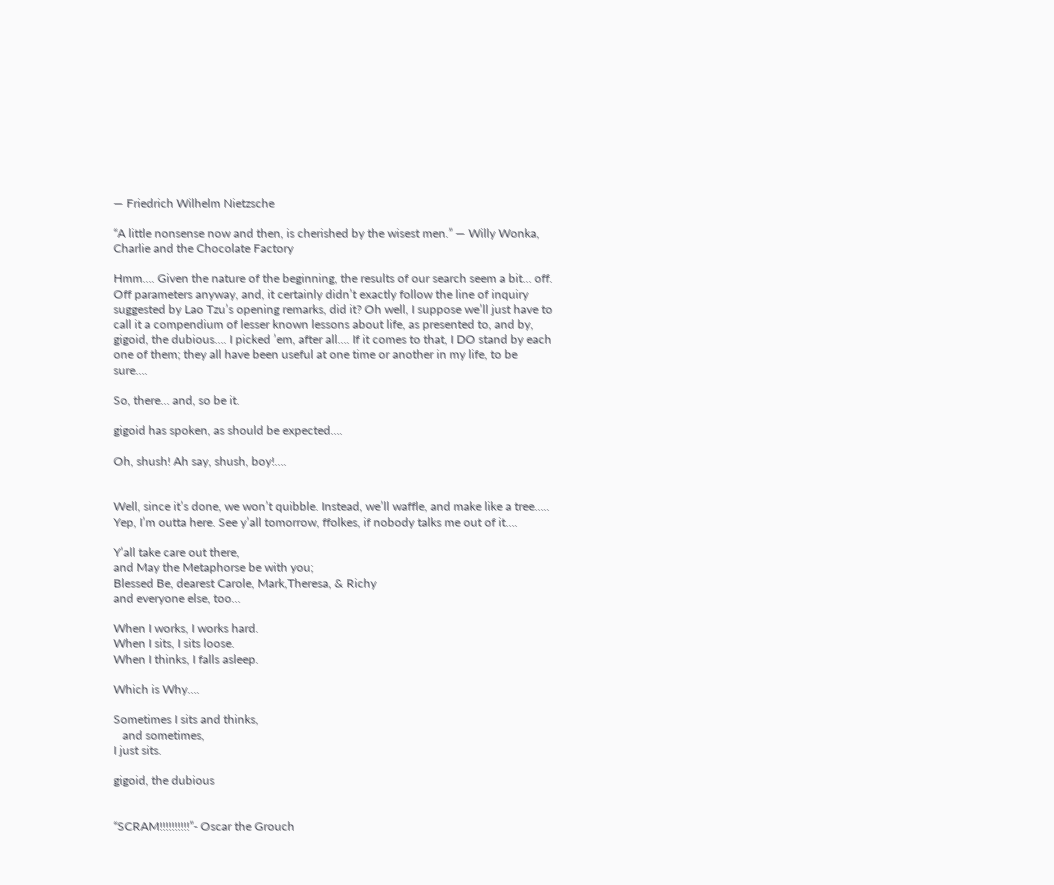— Friedrich Wilhelm Nietzsche

“A little nonsense now and then, is cherished by the wisest men.” — Willy Wonka, Charlie and the Chocolate Factory

Hmm…. Given the nature of the beginning, the results of our search seem a bit… off. Off parameters anyway, and, it certainly didn’t exactly follow the line of inquiry suggested by Lao Tzu’s opening remarks, did it? Oh well, I suppose we’ll just have to call it a compendium of lesser known lessons about life, as presented to, and by, gigoid, the dubious…. I picked ’em, after all…. If it comes to that, I DO stand by each one of them; they all have been useful at one time or another in my life, to be sure….

So, there… and, so be it.

gigoid has spoken, as should be expected….

Oh, shush! Ah say, shush, boy!….


Well, since it’s done, we won’t quibble. Instead, we’ll waffle, and make like a tree….. Yep, I’m outta here. See y’all tomorrow, ffolkes, if nobody talks me out of it….

Y’all take care out there,
and May the Metaphorse be with you;
Blessed Be, dearest Carole, Mark,Theresa, & Richy
and everyone else, too…

When I works, I works hard.
When I sits, I sits loose.
When I thinks, I falls asleep.

Which is Why….

Sometimes I sits and thinks,
   and sometimes,
I just sits.

gigoid, the dubious


“SCRAM!!!!!!!!!!”- Oscar the Grouch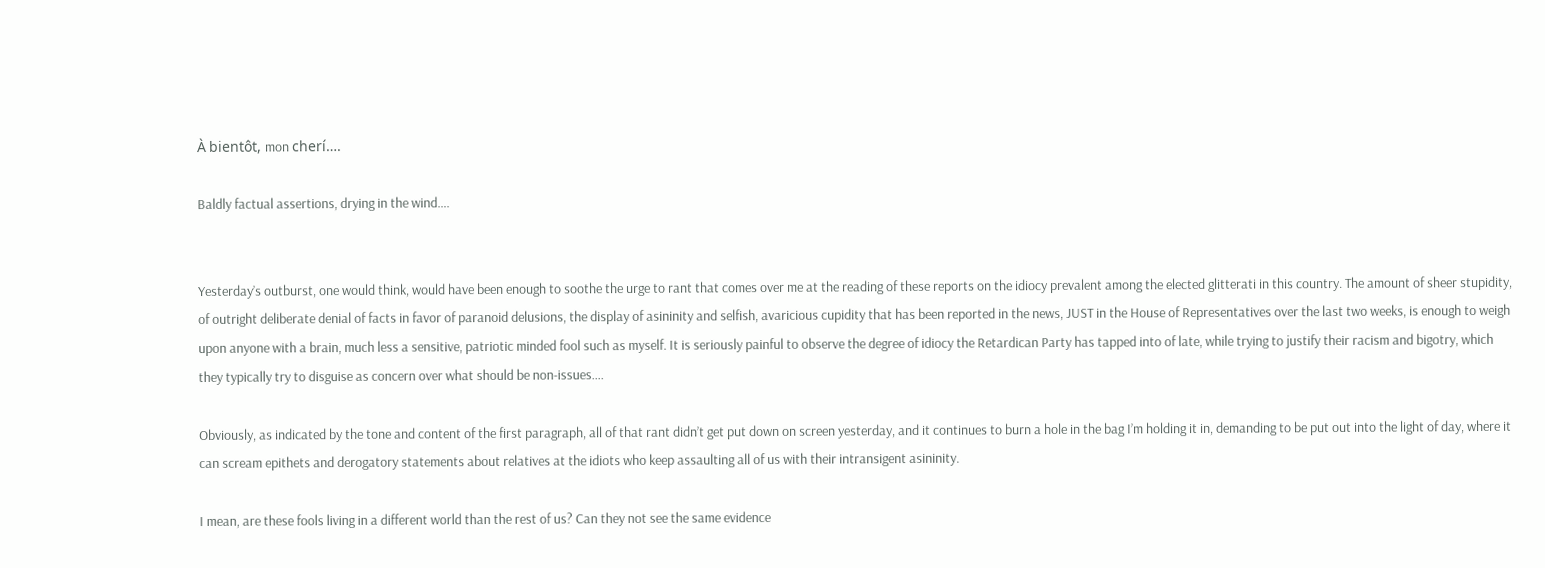À bientôt, mon cherí….

Baldly factual assertions, drying in the wind….


Yesterday’s outburst, one would think, would have been enough to soothe the urge to rant that comes over me at the reading of these reports on the idiocy prevalent among the elected glitterati in this country. The amount of sheer stupidity, of outright deliberate denial of facts in favor of paranoid delusions, the display of asininity and selfish, avaricious cupidity that has been reported in the news, JUST in the House of Representatives over the last two weeks, is enough to weigh upon anyone with a brain, much less a sensitive, patriotic minded fool such as myself. It is seriously painful to observe the degree of idiocy the Retardican Party has tapped into of late, while trying to justify their racism and bigotry, which they typically try to disguise as concern over what should be non-issues….

Obviously, as indicated by the tone and content of the first paragraph, all of that rant didn’t get put down on screen yesterday, and it continues to burn a hole in the bag I’m holding it in, demanding to be put out into the light of day, where it can scream epithets and derogatory statements about relatives at the idiots who keep assaulting all of us with their intransigent asininity.

I mean, are these fools living in a different world than the rest of us? Can they not see the same evidence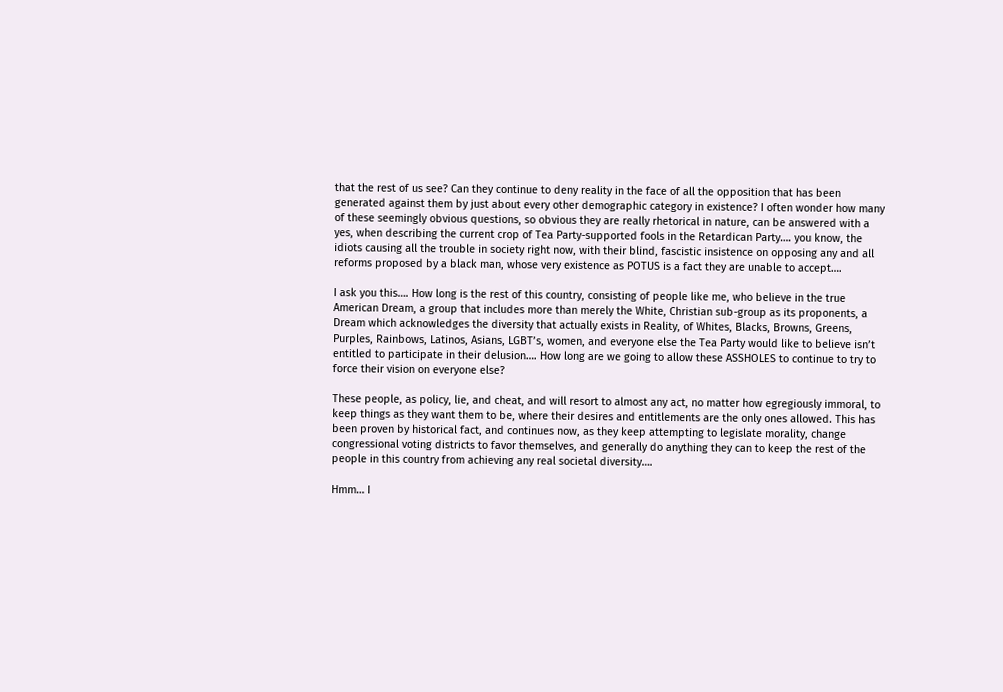that the rest of us see? Can they continue to deny reality in the face of all the opposition that has been generated against them by just about every other demographic category in existence? I often wonder how many of these seemingly obvious questions, so obvious they are really rhetorical in nature, can be answered with a yes, when describing the current crop of Tea Party-supported fools in the Retardican Party…. you know, the idiots causing all the trouble in society right now, with their blind, fascistic insistence on opposing any and all reforms proposed by a black man, whose very existence as POTUS is a fact they are unable to accept….

I ask you this…. How long is the rest of this country, consisting of people like me, who believe in the true American Dream, a group that includes more than merely the White, Christian sub-group as its proponents, a Dream which acknowledges the diversity that actually exists in Reality, of Whites, Blacks, Browns, Greens, Purples, Rainbows, Latinos, Asians, LGBT’s, women, and everyone else the Tea Party would like to believe isn’t entitled to participate in their delusion…. How long are we going to allow these ASSHOLES to continue to try to force their vision on everyone else?

These people, as policy, lie, and cheat, and will resort to almost any act, no matter how egregiously immoral, to keep things as they want them to be, where their desires and entitlements are the only ones allowed. This has been proven by historical fact, and continues now, as they keep attempting to legislate morality, change congressional voting districts to favor themselves, and generally do anything they can to keep the rest of the people in this country from achieving any real societal diversity….

Hmm… I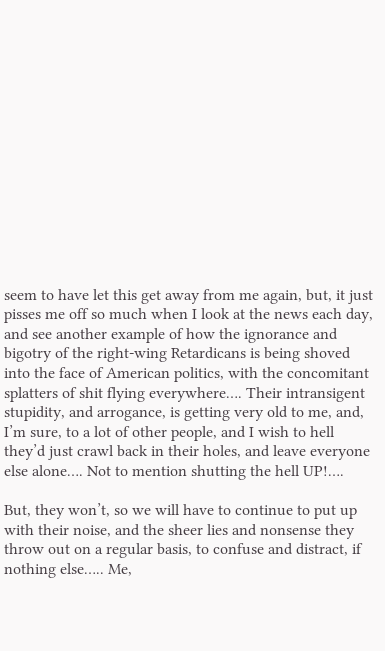seem to have let this get away from me again, but, it just pisses me off so much when I look at the news each day, and see another example of how the ignorance and bigotry of the right-wing Retardicans is being shoved into the face of American politics, with the concomitant splatters of shit flying everywhere…. Their intransigent stupidity, and arrogance, is getting very old to me, and, I’m sure, to a lot of other people, and I wish to hell they’d just crawl back in their holes, and leave everyone else alone…. Not to mention shutting the hell UP!….

But, they won’t, so we will have to continue to put up with their noise, and the sheer lies and nonsense they throw out on a regular basis, to confuse and distract, if nothing else….. Me,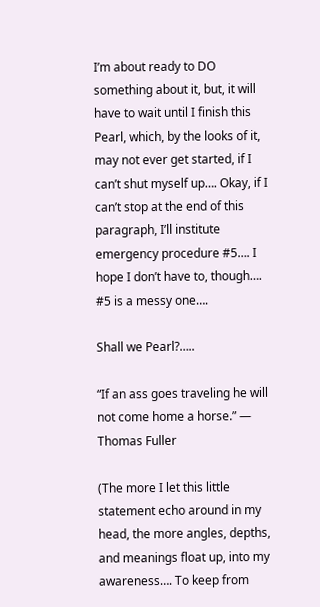I’m about ready to DO something about it, but, it will have to wait until I finish this Pearl, which, by the looks of it, may not ever get started, if I can’t shut myself up…. Okay, if I can’t stop at the end of this paragraph, I’ll institute emergency procedure #5…. I hope I don’t have to, though…. #5 is a messy one….

Shall we Pearl?…..

“If an ass goes traveling he will not come home a horse.” — Thomas Fuller

(The more I let this little statement echo around in my head, the more angles, depths, and meanings float up, into my awareness…. To keep from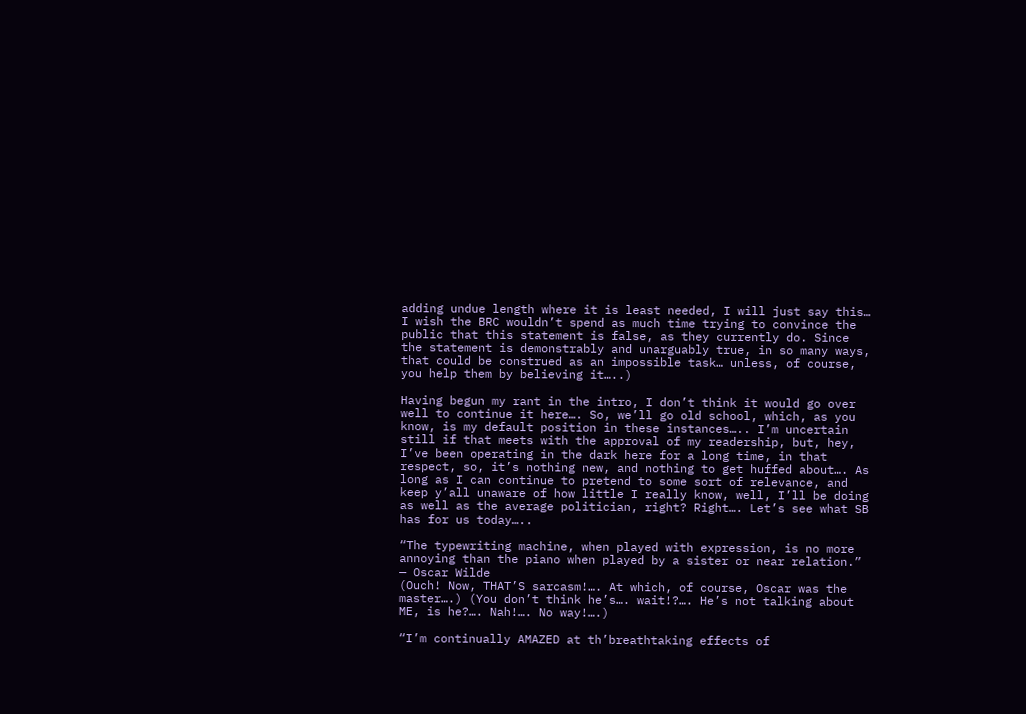adding undue length where it is least needed, I will just say this… I wish the BRC wouldn’t spend as much time trying to convince the public that this statement is false, as they currently do. Since the statement is demonstrably and unarguably true, in so many ways, that could be construed as an impossible task… unless, of course, you help them by believing it…..)

Having begun my rant in the intro, I don’t think it would go over well to continue it here…. So, we’ll go old school, which, as you know, is my default position in these instances….. I’m uncertain still if that meets with the approval of my readership, but, hey, I’ve been operating in the dark here for a long time, in that respect, so, it’s nothing new, and nothing to get huffed about…. As long as I can continue to pretend to some sort of relevance, and keep y’all unaware of how little I really know, well, I’ll be doing as well as the average politician, right? Right…. Let’s see what SB has for us today…..

“The typewriting machine, when played with expression, is no more annoying than the piano when played by a sister or near relation.” — Oscar Wilde
(Ouch! Now, THAT’S sarcasm!…. At which, of course, Oscar was the master….) (You don’t think he’s…. wait!?…. He’s not talking about ME, is he?…. Nah!…. No way!….)

“I’m continually AMAZED at th’breathtaking effects of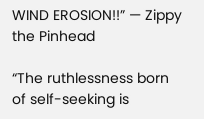WIND EROSION!!” — Zippy the Pinhead

“The ruthlessness born of self-seeking is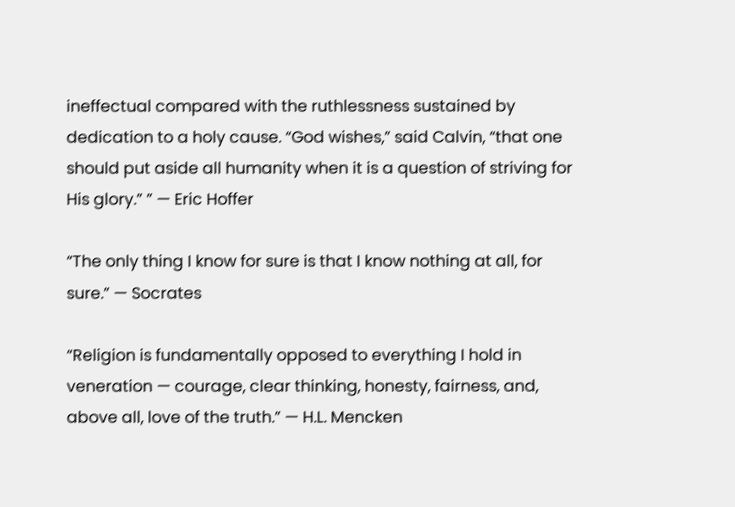ineffectual compared with the ruthlessness sustained by dedication to a holy cause. “God wishes,” said Calvin, “that one should put aside all humanity when it is a question of striving for His glory.” ” — Eric Hoffer

“The only thing I know for sure is that I know nothing at all, for sure.” — Socrates

“Religion is fundamentally opposed to everything I hold in veneration — courage, clear thinking, honesty, fairness, and, above all, love of the truth.” — H.L. Mencken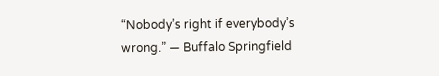“Nobody’s right if everybody’s wrong.” — Buffalo Springfield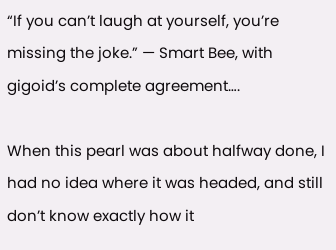“If you can’t laugh at yourself, you’re missing the joke.” — Smart Bee, with gigoid’s complete agreement….

When this pearl was about halfway done, I had no idea where it was headed, and still don’t know exactly how it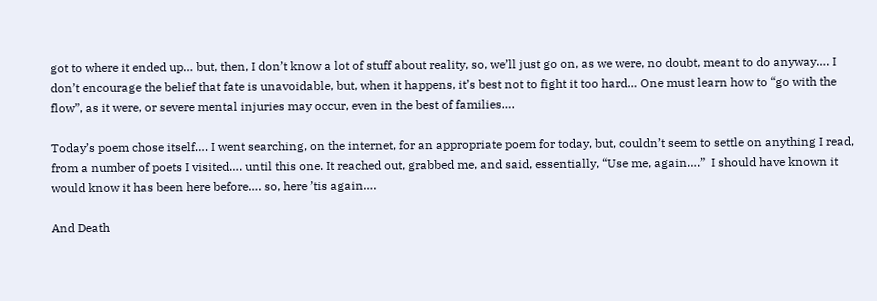got to where it ended up… but, then, I don’t know a lot of stuff about reality, so, we’ll just go on, as we were, no doubt, meant to do anyway…. I don’t encourage the belief that fate is unavoidable, but, when it happens, it’s best not to fight it too hard… One must learn how to “go with the flow”, as it were, or severe mental injuries may occur, even in the best of families….

Today’s poem chose itself…. I went searching, on the internet, for an appropriate poem for today, but, couldn’t seem to settle on anything I read, from a number of poets I visited…. until this one. It reached out, grabbed me, and said, essentially, “Use me, again….”  I should have known it would know it has been here before…. so, here ’tis again….

And Death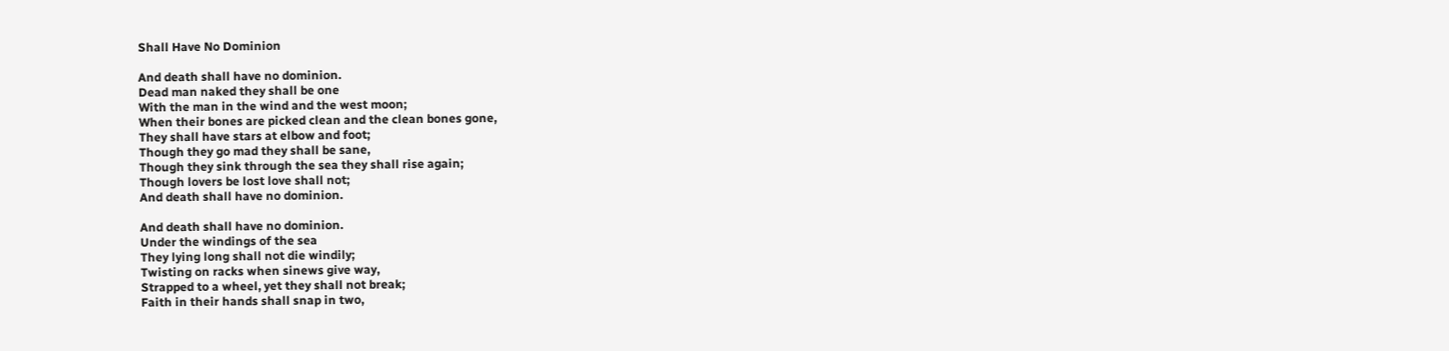Shall Have No Dominion

And death shall have no dominion.
Dead man naked they shall be one
With the man in the wind and the west moon;
When their bones are picked clean and the clean bones gone,
They shall have stars at elbow and foot;
Though they go mad they shall be sane,
Though they sink through the sea they shall rise again;
Though lovers be lost love shall not;
And death shall have no dominion.

And death shall have no dominion.
Under the windings of the sea
They lying long shall not die windily;
Twisting on racks when sinews give way,
Strapped to a wheel, yet they shall not break;
Faith in their hands shall snap in two,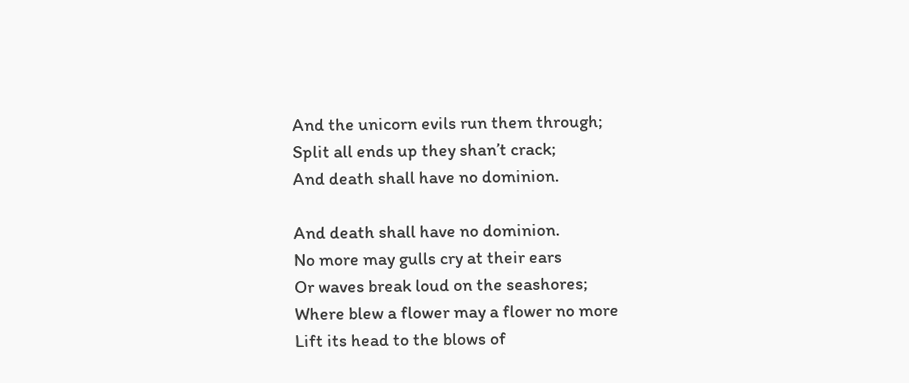And the unicorn evils run them through;
Split all ends up they shan’t crack;
And death shall have no dominion.

And death shall have no dominion.
No more may gulls cry at their ears
Or waves break loud on the seashores;
Where blew a flower may a flower no more
Lift its head to the blows of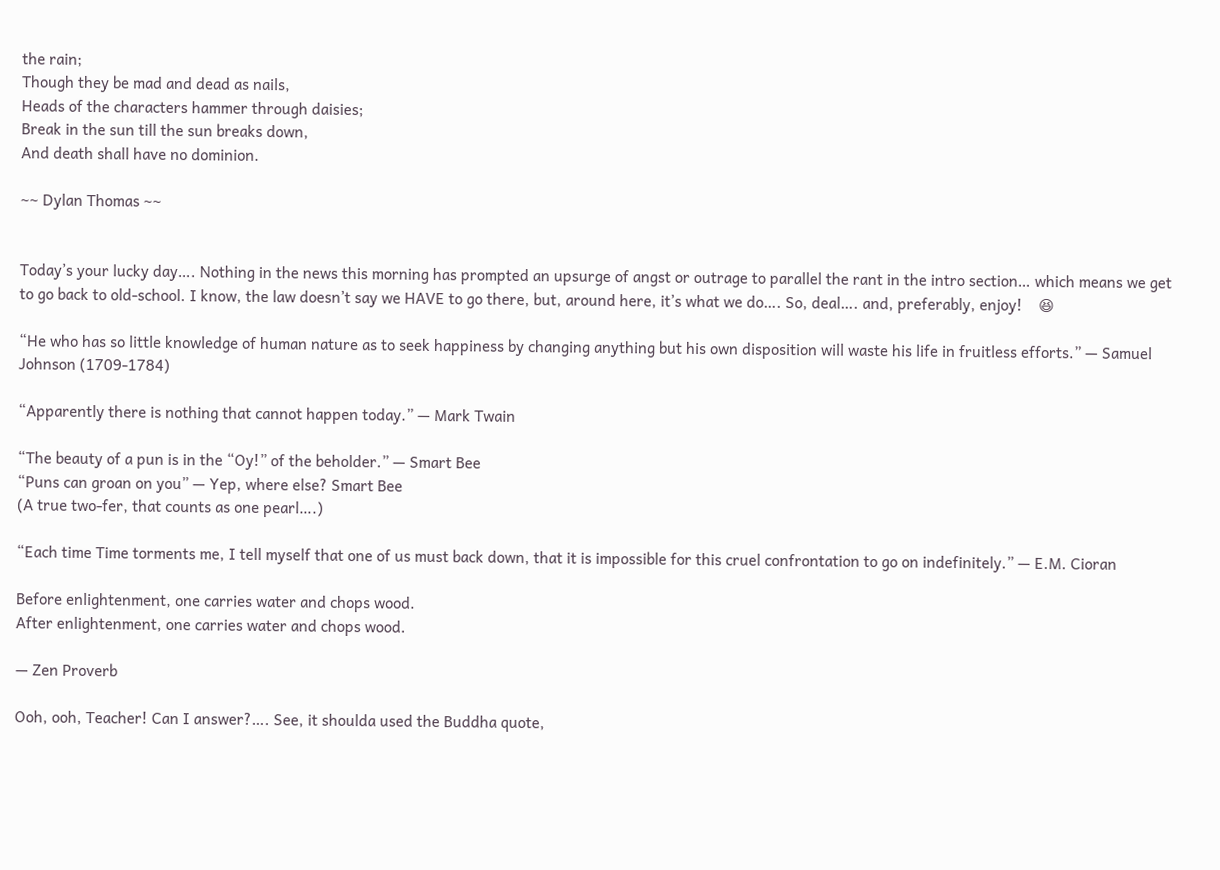the rain;
Though they be mad and dead as nails,
Heads of the characters hammer through daisies;
Break in the sun till the sun breaks down,
And death shall have no dominion.

~~ Dylan Thomas ~~


Today’s your lucky day…. Nothing in the news this morning has prompted an upsurge of angst or outrage to parallel the rant in the intro section… which means we get to go back to old-school. I know, the law doesn’t say we HAVE to go there, but, around here, it’s what we do…. So, deal…. and, preferably, enjoy!    😆

“He who has so little knowledge of human nature as to seek happiness by changing anything but his own disposition will waste his life in fruitless efforts.” — Samuel Johnson (1709-1784)

“Apparently there is nothing that cannot happen today.” — Mark Twain

“The beauty of a pun is in the “Oy!” of the beholder.” — Smart Bee
“Puns can groan on you” — Yep, where else? Smart Bee
(A true two-fer, that counts as one pearl….)

“Each time Time torments me, I tell myself that one of us must back down, that it is impossible for this cruel confrontation to go on indefinitely.” — E.M. Cioran

Before enlightenment, one carries water and chops wood.
After enlightenment, one carries water and chops wood.

— Zen Proverb

Ooh, ooh, Teacher! Can I answer?…. See, it shoulda used the Buddha quote,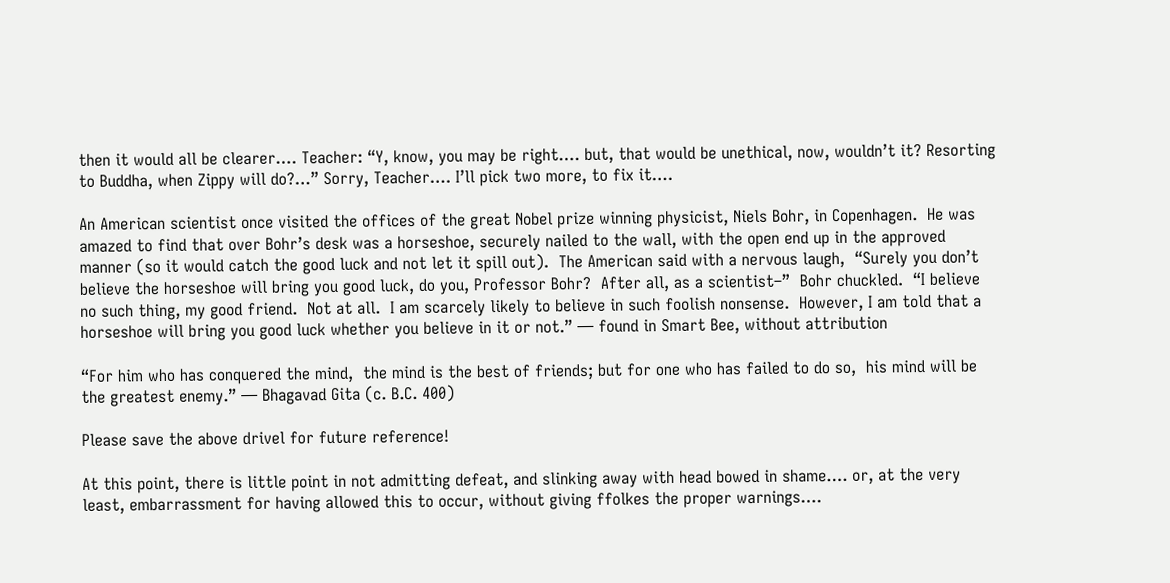then it would all be clearer…. Teacher: “Y, know, you may be right…. but, that would be unethical, now, wouldn’t it? Resorting to Buddha, when Zippy will do?…” Sorry, Teacher…. I’ll pick two more, to fix it….

An American scientist once visited the offices of the great Nobel prize winning physicist, Niels Bohr, in Copenhagen.  He was amazed to find that over Bohr’s desk was a horseshoe, securely nailed to the wall, with the open end up in the approved manner (so it would catch the good luck and not let it spill out).  The American said with a nervous laugh,  “Surely you don’t believe the horseshoe will bring you good luck, do you, Professor Bohr?  After all, as a scientist–”  Bohr chuckled.  “I believe no such thing, my good friend.  Not at all.  I am scarcely likely to believe in such foolish nonsense.  However, I am told that a horseshoe will bring you good luck whether you believe in it or not.” — found in Smart Bee, without attribution

“For him who has conquered the mind,  the mind is the best of friends; but for one who has failed to do so,  his mind will be the greatest enemy.” — Bhagavad Gita (c. B.C. 400)

Please save the above drivel for future reference!

At this point, there is little point in not admitting defeat, and slinking away with head bowed in shame…. or, at the very least, embarrassment for having allowed this to occur, without giving ffolkes the proper warnings….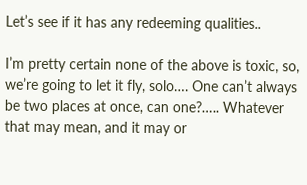Let’s see if it has any redeeming qualities..

I’m pretty certain none of the above is toxic, so, we’re going to let it fly, solo…. One can’t always be two places at once, can one?….. Whatever that may mean, and it may or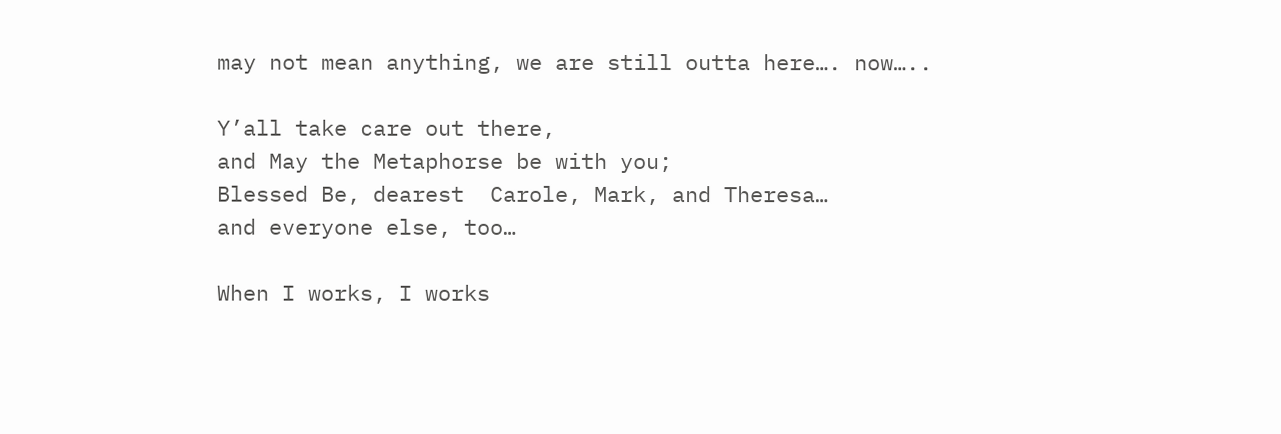may not mean anything, we are still outta here…. now…..

Y’all take care out there,
and May the Metaphorse be with you;
Blessed Be, dearest  Carole, Mark, and Theresa…
and everyone else, too…

When I works, I works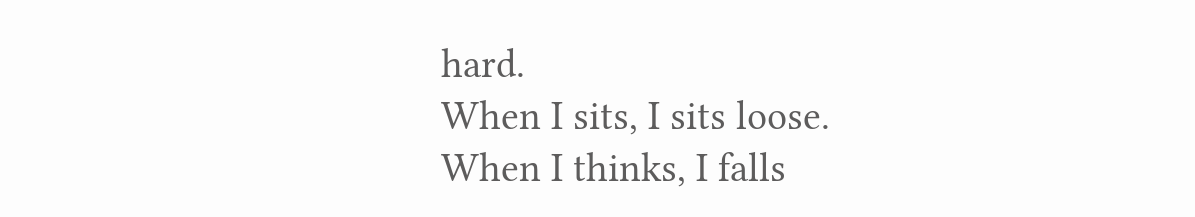hard.
When I sits, I sits loose.
When I thinks, I falls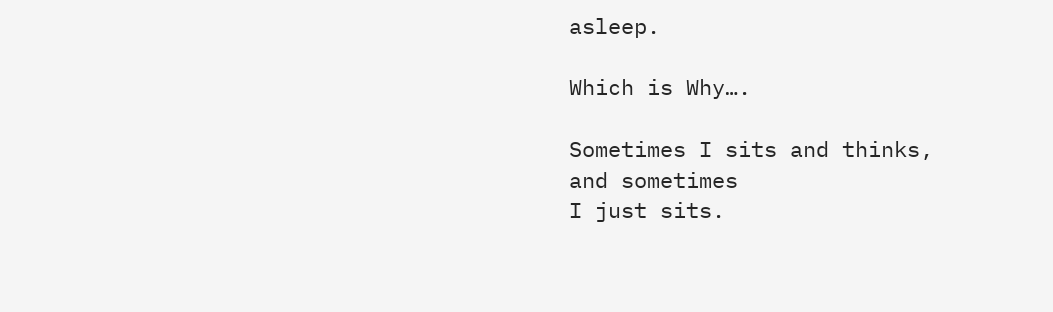asleep.

Which is Why….

Sometimes I sits and thinks,
and sometimes
I just sits.